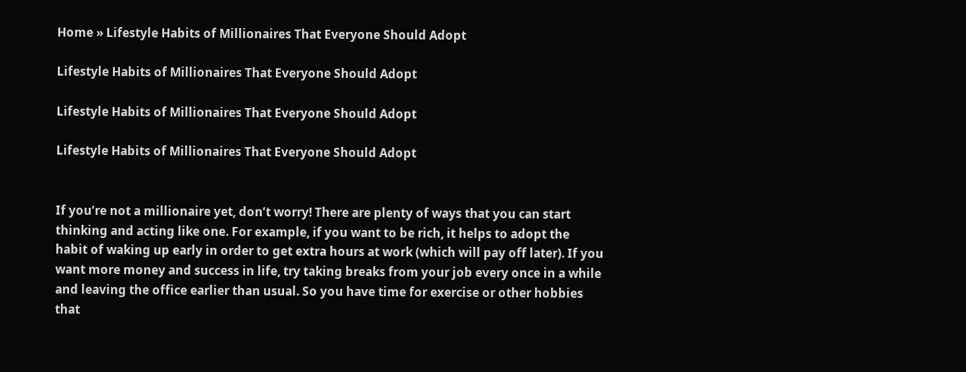Home » Lifestyle Habits of Millionaires That Everyone Should Adopt

Lifestyle Habits of Millionaires That Everyone Should Adopt

Lifestyle Habits of Millionaires That Everyone Should Adopt

Lifestyle Habits of Millionaires That Everyone Should Adopt


If you’re not a millionaire yet, don’t worry! There are plenty of ways that you can start thinking and acting like one. For example, if you want to be rich, it helps to adopt the habit of waking up early in order to get extra hours at work (which will pay off later). If you want more money and success in life, try taking breaks from your job every once in a while and leaving the office earlier than usual. So you have time for exercise or other hobbies that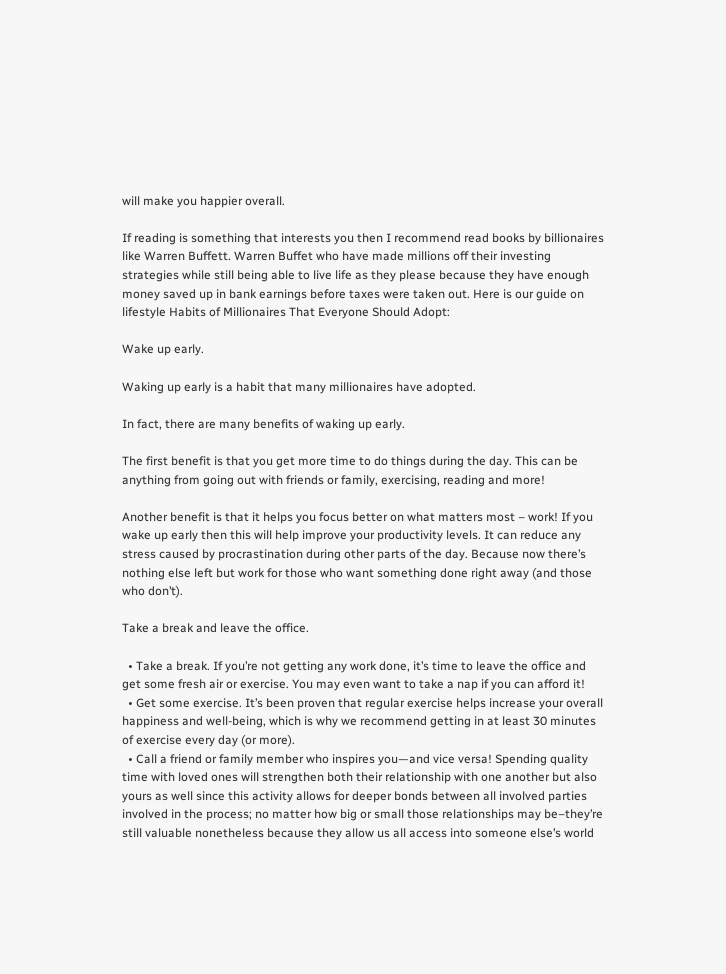will make you happier overall.

If reading is something that interests you then I recommend read books by billionaires like Warren Buffett. Warren Buffet who have made millions off their investing strategies while still being able to live life as they please because they have enough money saved up in bank earnings before taxes were taken out. Here is our guide on lifestyle Habits of Millionaires That Everyone Should Adopt:

Wake up early.

Waking up early is a habit that many millionaires have adopted.

In fact, there are many benefits of waking up early.

The first benefit is that you get more time to do things during the day. This can be anything from going out with friends or family, exercising, reading and more!

Another benefit is that it helps you focus better on what matters most – work! If you wake up early then this will help improve your productivity levels. It can reduce any stress caused by procrastination during other parts of the day. Because now there’s nothing else left but work for those who want something done right away (and those who don’t).

Take a break and leave the office.

  • Take a break. If you’re not getting any work done, it’s time to leave the office and get some fresh air or exercise. You may even want to take a nap if you can afford it!
  • Get some exercise. It’s been proven that regular exercise helps increase your overall happiness and well-being, which is why we recommend getting in at least 30 minutes of exercise every day (or more).
  • Call a friend or family member who inspires you—and vice versa! Spending quality time with loved ones will strengthen both their relationship with one another but also yours as well since this activity allows for deeper bonds between all involved parties involved in the process; no matter how big or small those relationships may be–they’re still valuable nonetheless because they allow us all access into someone else’s world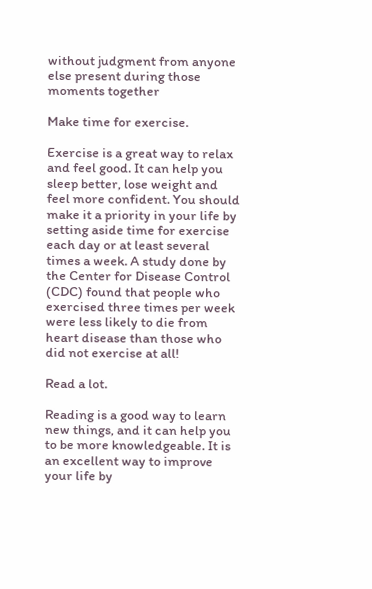without judgment from anyone else present during those moments together

Make time for exercise.

Exercise is a great way to relax and feel good. It can help you sleep better, lose weight and feel more confident. You should make it a priority in your life by setting aside time for exercise each day or at least several times a week. A study done by the Center for Disease Control (CDC) found that people who exercised three times per week were less likely to die from heart disease than those who did not exercise at all!

Read a lot.

Reading is a good way to learn new things, and it can help you to be more knowledgeable. It is an excellent way to improve your life by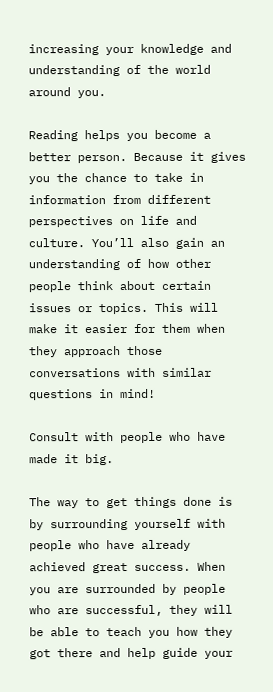increasing your knowledge and understanding of the world around you.

Reading helps you become a better person. Because it gives you the chance to take in information from different perspectives on life and culture. You’ll also gain an understanding of how other people think about certain issues or topics. This will make it easier for them when they approach those conversations with similar questions in mind!

Consult with people who have made it big.

The way to get things done is by surrounding yourself with people who have already achieved great success. When you are surrounded by people who are successful, they will be able to teach you how they got there and help guide your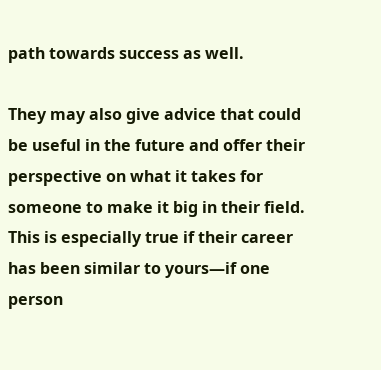path towards success as well.

They may also give advice that could be useful in the future and offer their perspective on what it takes for someone to make it big in their field. This is especially true if their career has been similar to yours—if one person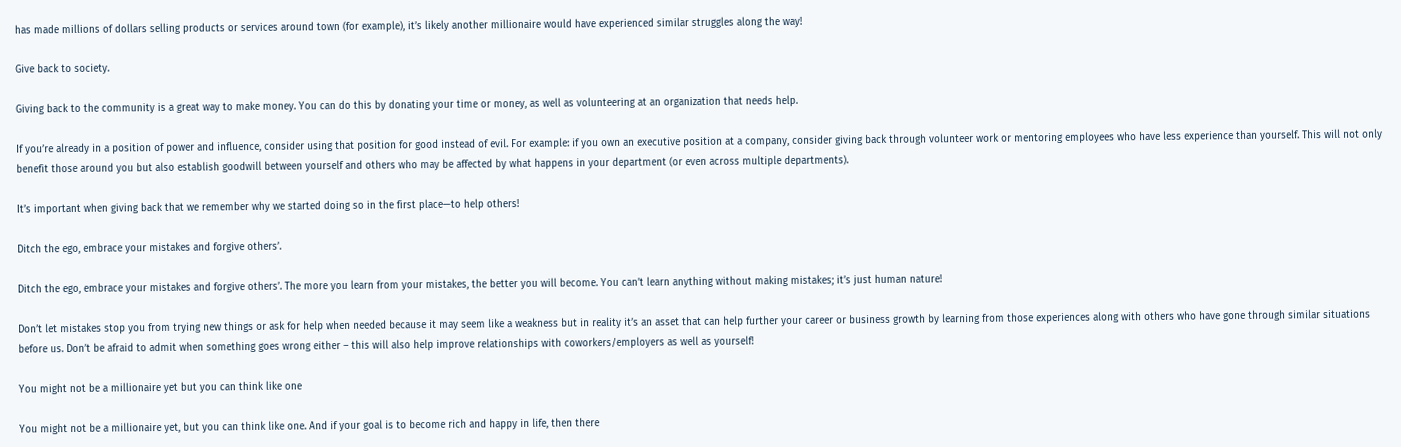has made millions of dollars selling products or services around town (for example), it’s likely another millionaire would have experienced similar struggles along the way!

Give back to society.

Giving back to the community is a great way to make money. You can do this by donating your time or money, as well as volunteering at an organization that needs help.

If you’re already in a position of power and influence, consider using that position for good instead of evil. For example: if you own an executive position at a company, consider giving back through volunteer work or mentoring employees who have less experience than yourself. This will not only benefit those around you but also establish goodwill between yourself and others who may be affected by what happens in your department (or even across multiple departments).

It’s important when giving back that we remember why we started doing so in the first place—to help others!

Ditch the ego, embrace your mistakes and forgive others’.

Ditch the ego, embrace your mistakes and forgive others’. The more you learn from your mistakes, the better you will become. You can’t learn anything without making mistakes; it’s just human nature!

Don’t let mistakes stop you from trying new things or ask for help when needed because it may seem like a weakness but in reality it’s an asset that can help further your career or business growth by learning from those experiences along with others who have gone through similar situations before us. Don’t be afraid to admit when something goes wrong either – this will also help improve relationships with coworkers/employers as well as yourself!

You might not be a millionaire yet but you can think like one

You might not be a millionaire yet, but you can think like one. And if your goal is to become rich and happy in life, then there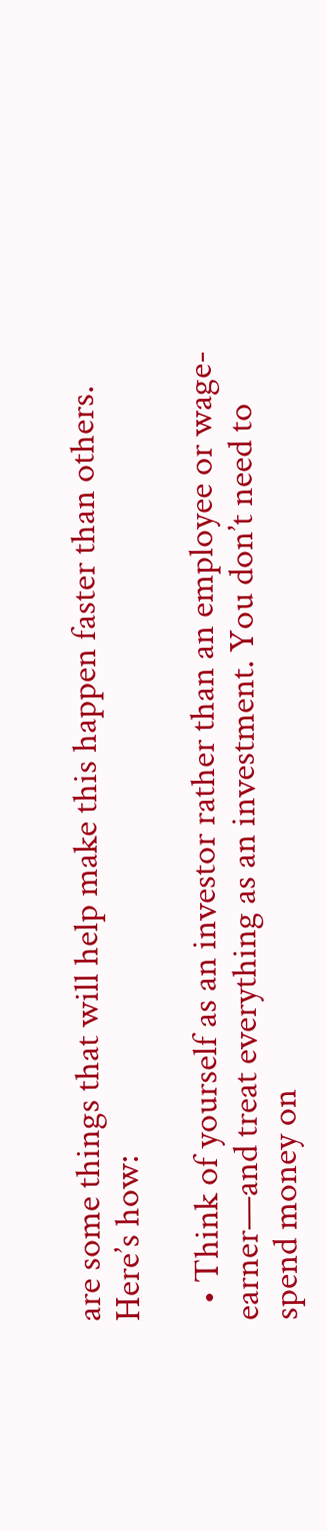are some things that will help make this happen faster than others. Here’s how:

  • Think of yourself as an investor rather than an employee or wage-earner—and treat everything as an investment. You don’t need to spend money on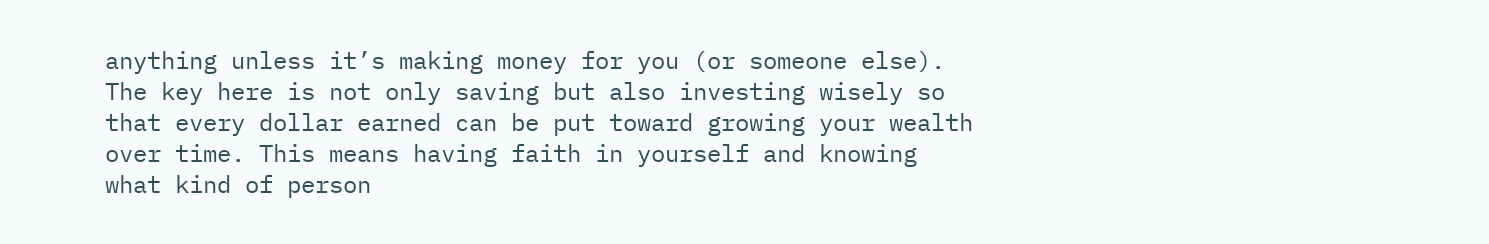anything unless it’s making money for you (or someone else). The key here is not only saving but also investing wisely so that every dollar earned can be put toward growing your wealth over time. This means having faith in yourself and knowing what kind of person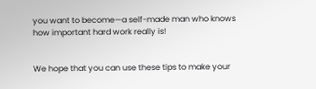you want to become—a self-made man who knows how important hard work really is!


We hope that you can use these tips to make your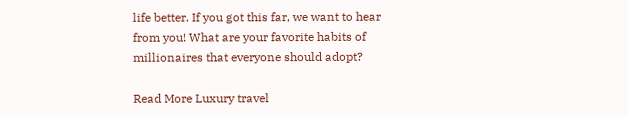life better. If you got this far, we want to hear from you! What are your favorite habits of millionaires that everyone should adopt?

Read More Luxury travel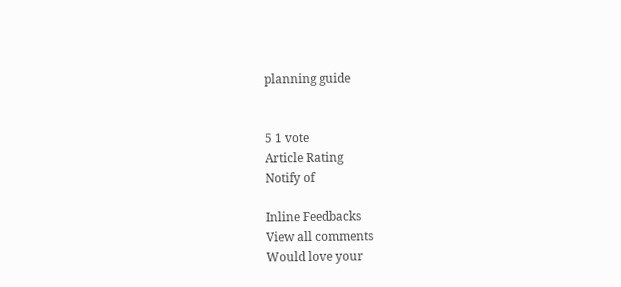planning guide


5 1 vote
Article Rating
Notify of

Inline Feedbacks
View all comments
Would love your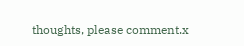thoughts, please comment.x